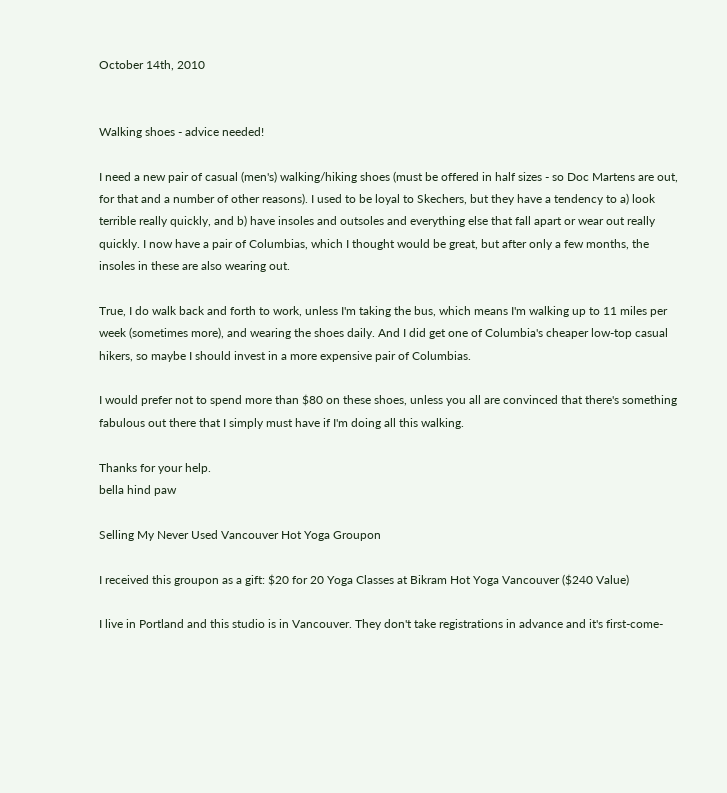October 14th, 2010


Walking shoes - advice needed!

I need a new pair of casual (men's) walking/hiking shoes (must be offered in half sizes - so Doc Martens are out, for that and a number of other reasons). I used to be loyal to Skechers, but they have a tendency to a) look terrible really quickly, and b) have insoles and outsoles and everything else that fall apart or wear out really quickly. I now have a pair of Columbias, which I thought would be great, but after only a few months, the insoles in these are also wearing out.

True, I do walk back and forth to work, unless I'm taking the bus, which means I'm walking up to 11 miles per week (sometimes more), and wearing the shoes daily. And I did get one of Columbia's cheaper low-top casual hikers, so maybe I should invest in a more expensive pair of Columbias.

I would prefer not to spend more than $80 on these shoes, unless you all are convinced that there's something fabulous out there that I simply must have if I'm doing all this walking.

Thanks for your help.
bella hind paw

Selling My Never Used Vancouver Hot Yoga Groupon

I received this groupon as a gift: $20 for 20 Yoga Classes at Bikram Hot Yoga Vancouver ($240 Value)

I live in Portland and this studio is in Vancouver. They don't take registrations in advance and it's first-come-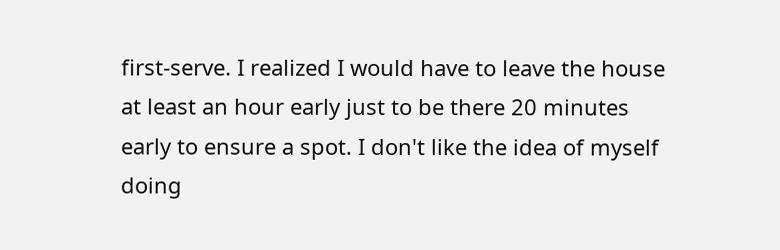first-serve. I realized I would have to leave the house at least an hour early just to be there 20 minutes early to ensure a spot. I don't like the idea of myself doing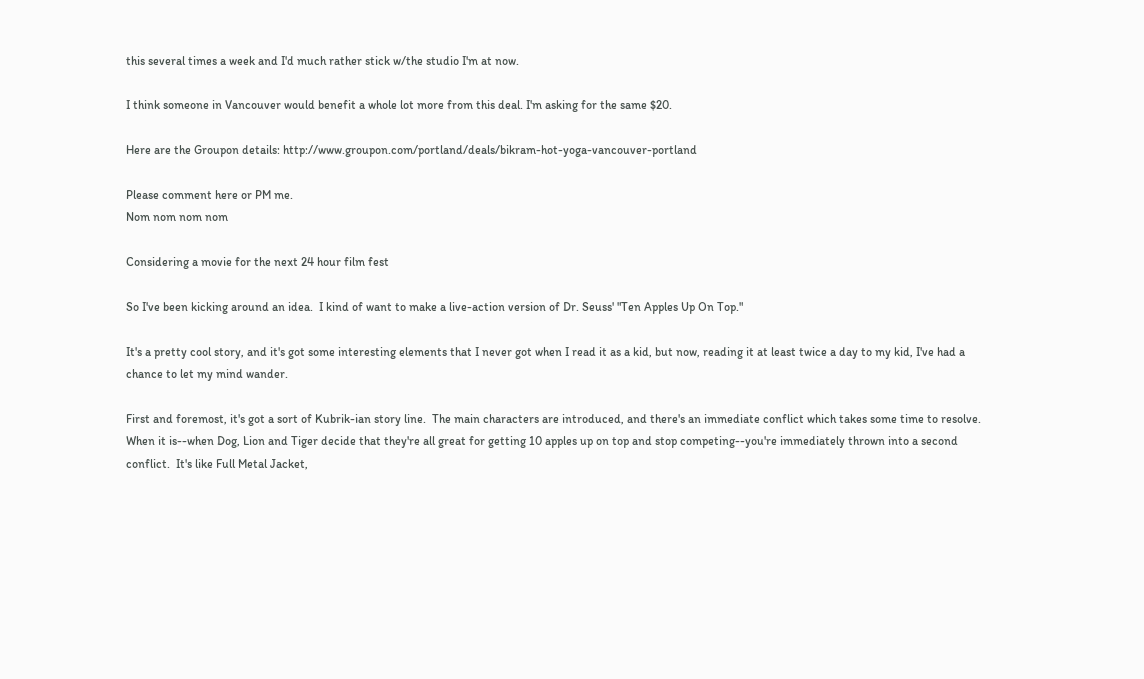this several times a week and I'd much rather stick w/the studio I'm at now.

I think someone in Vancouver would benefit a whole lot more from this deal. I'm asking for the same $20.

Here are the Groupon details: http://www.groupon.com/portland/deals/bikram-hot-yoga-vancouver-portland

Please comment here or PM me.
Nom nom nom nom

Considering a movie for the next 24 hour film fest

So I've been kicking around an idea.  I kind of want to make a live-action version of Dr. Seuss' "Ten Apples Up On Top."

It's a pretty cool story, and it's got some interesting elements that I never got when I read it as a kid, but now, reading it at least twice a day to my kid, I've had a chance to let my mind wander.

First and foremost, it's got a sort of Kubrik-ian story line.  The main characters are introduced, and there's an immediate conflict which takes some time to resolve.  When it is--when Dog, Lion and Tiger decide that they're all great for getting 10 apples up on top and stop competing--you're immediately thrown into a second conflict.  It's like Full Metal Jacket,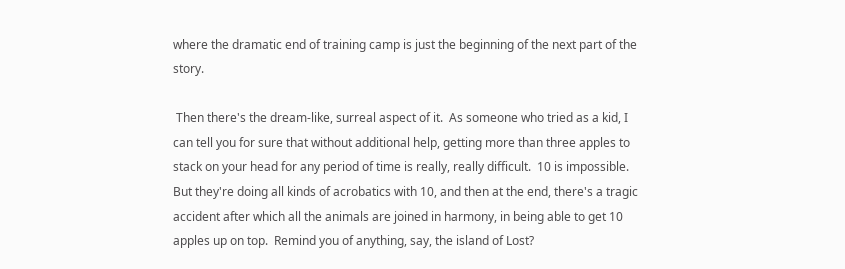where the dramatic end of training camp is just the beginning of the next part of the story.

 Then there's the dream-like, surreal aspect of it.  As someone who tried as a kid, I can tell you for sure that without additional help, getting more than three apples to stack on your head for any period of time is really, really difficult.  10 is impossible.  But they're doing all kinds of acrobatics with 10, and then at the end, there's a tragic accident after which all the animals are joined in harmony, in being able to get 10 apples up on top.  Remind you of anything, say, the island of Lost?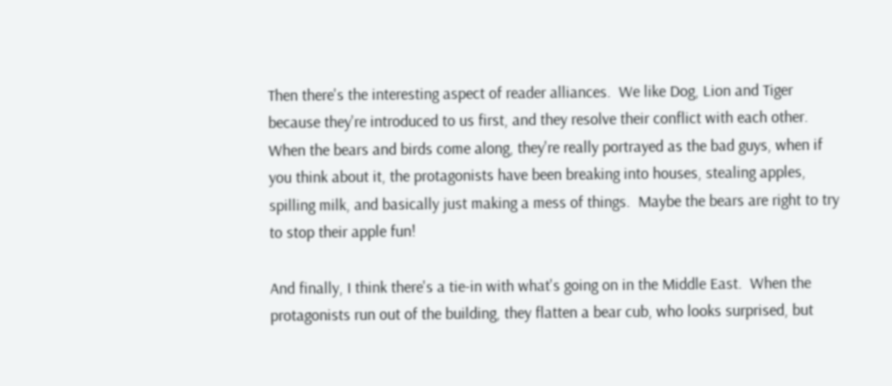Then there's the interesting aspect of reader alliances.  We like Dog, Lion and Tiger because they're introduced to us first, and they resolve their conflict with each other.  When the bears and birds come along, they're really portrayed as the bad guys, when if you think about it, the protagonists have been breaking into houses, stealing apples, spilling milk, and basically just making a mess of things.  Maybe the bears are right to try to stop their apple fun!

And finally, I think there's a tie-in with what's going on in the Middle East.  When the protagonists run out of the building, they flatten a bear cub, who looks surprised, but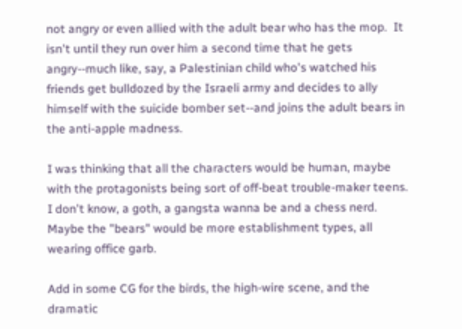not angry or even allied with the adult bear who has the mop.  It isn't until they run over him a second time that he gets angry--much like, say, a Palestinian child who's watched his friends get bulldozed by the Israeli army and decides to ally himself with the suicide bomber set--and joins the adult bears in the anti-apple madness.

I was thinking that all the characters would be human, maybe with the protagonists being sort of off-beat trouble-maker teens.  I don't know, a goth, a gangsta wanna be and a chess nerd.  Maybe the "bears" would be more establishment types, all wearing office garb.

Add in some CG for the birds, the high-wire scene, and the dramatic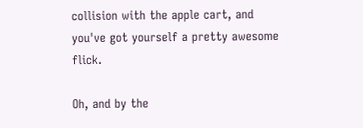collision with the apple cart, and you've got yourself a pretty awesome flick.

Oh, and by the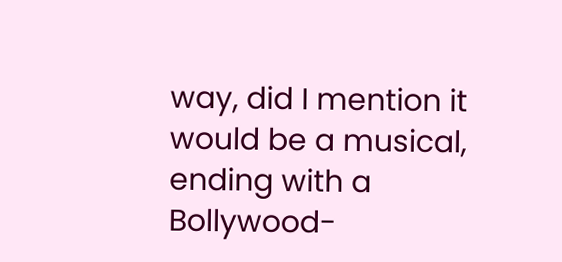way, did I mention it would be a musical, ending with a Bollywood-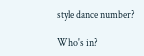style dance number?

Who's in?